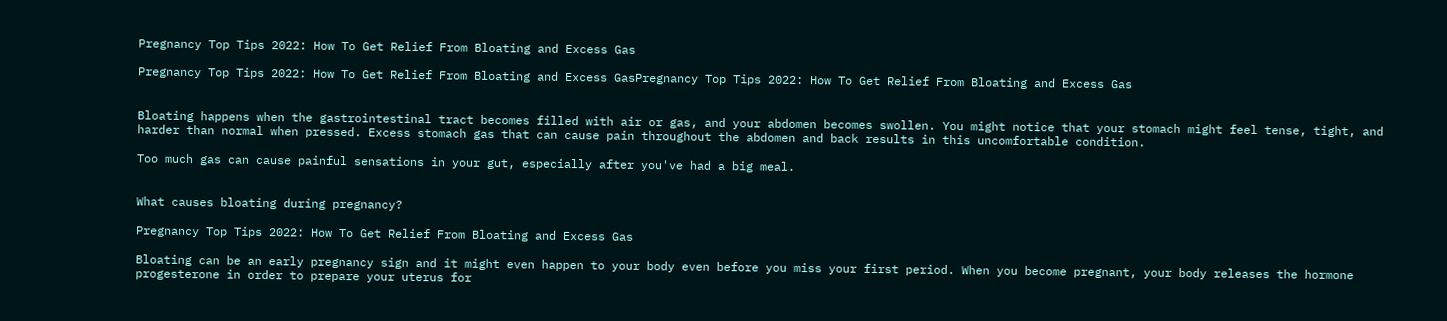Pregnancy Top Tips 2022: How To Get Relief From Bloating and Excess Gas

Pregnancy Top Tips 2022: How To Get Relief From Bloating and Excess GasPregnancy Top Tips 2022: How To Get Relief From Bloating and Excess Gas


Bloating happens when the gastrointestinal tract becomes filled with air or gas, and your abdomen becomes swollen. You might notice that your stomach might feel tense, tight, and harder than normal when pressed. Excess stomach gas that can cause pain throughout the abdomen and back results in this uncomfortable condition.

Too much gas can cause painful sensations in your gut, especially after you've had a big meal.


What causes bloating during pregnancy?

Pregnancy Top Tips 2022: How To Get Relief From Bloating and Excess Gas

Bloating can be an early pregnancy sign and it might even happen to your body even before you miss your first period. When you become pregnant, your body releases the hormone progesterone in order to prepare your uterus for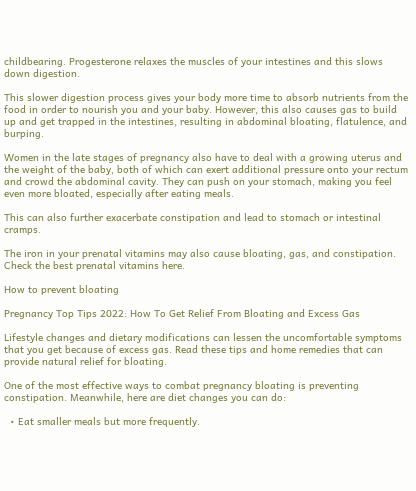childbearing. Progesterone relaxes the muscles of your intestines and this slows down digestion.

This slower digestion process gives your body more time to absorb nutrients from the food in order to nourish you and your baby. However, this also causes gas to build up and get trapped in the intestines, resulting in abdominal bloating, flatulence, and burping.

Women in the late stages of pregnancy also have to deal with a growing uterus and the weight of the baby, both of which can exert additional pressure onto your rectum and crowd the abdominal cavity. They can push on your stomach, making you feel even more bloated, especially after eating meals.

This can also further exacerbate constipation and lead to stomach or intestinal cramps.

The iron in your prenatal vitamins may also cause bloating, gas, and constipation. Check the best prenatal vitamins here.

How to prevent bloating

Pregnancy Top Tips 2022: How To Get Relief From Bloating and Excess Gas

Lifestyle changes and dietary modifications can lessen the uncomfortable symptoms that you get because of excess gas. Read these tips and home remedies that can provide natural relief for bloating.

One of the most effective ways to combat pregnancy bloating is preventing constipation. Meanwhile, here are diet changes you can do:

  • Eat smaller meals but more frequently.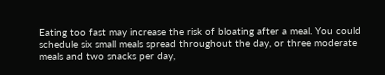Eating too fast may increase the risk of bloating after a meal. You could schedule six small meals spread throughout the day, or three moderate meals and two snacks per day,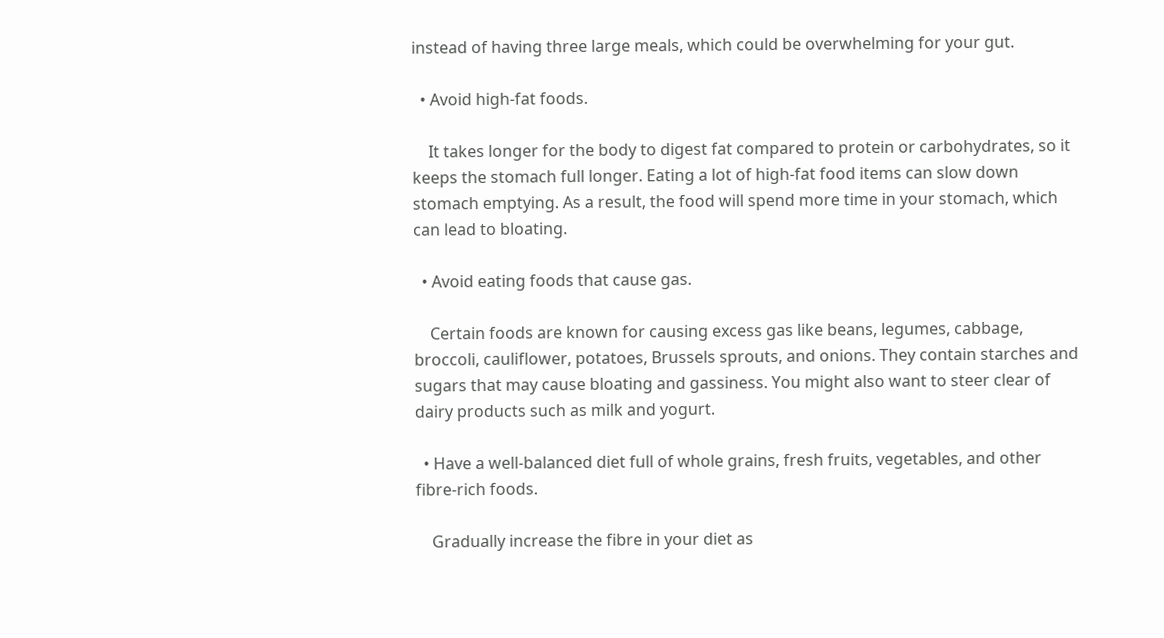instead of having three large meals, which could be overwhelming for your gut.

  • Avoid high-fat foods.

    It takes longer for the body to digest fat compared to protein or carbohydrates, so it keeps the stomach full longer. Eating a lot of high-fat food items can slow down stomach emptying. As a result, the food will spend more time in your stomach, which can lead to bloating.

  • Avoid eating foods that cause gas.

    Certain foods are known for causing excess gas like beans, legumes, cabbage, broccoli, cauliflower, potatoes, Brussels sprouts, and onions. They contain starches and sugars that may cause bloating and gassiness. You might also want to steer clear of dairy products such as milk and yogurt.

  • Have a well-balanced diet full of whole grains, fresh fruits, vegetables, and other fibre-rich foods.

    Gradually increase the fibre in your diet as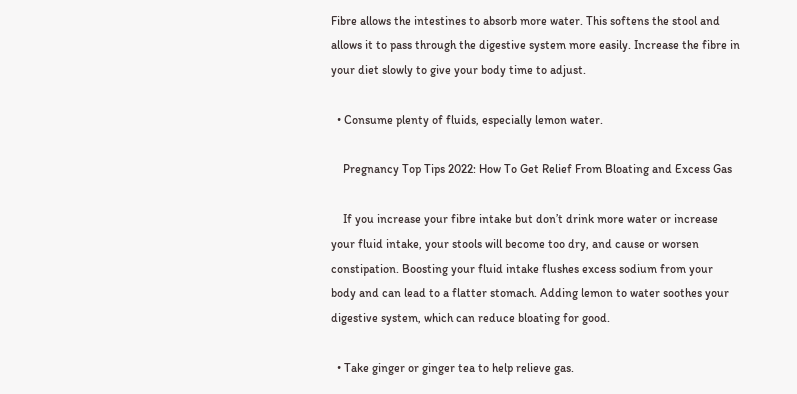Fibre allows the intestines to absorb more water. This softens the stool and allows it to pass through the digestive system more easily. Increase the fibre in your diet slowly to give your body time to adjust.

  • Consume plenty of fluids, especially lemon water.

    Pregnancy Top Tips 2022: How To Get Relief From Bloating and Excess Gas

    If you increase your fibre intake but don’t drink more water or increase your fluid intake, your stools will become too dry, and cause or worsen constipation. Boosting your fluid intake flushes excess sodium from your body and can lead to a flatter stomach. Adding lemon to water soothes your digestive system, which can reduce bloating for good.

  • Take ginger or ginger tea to help relieve gas.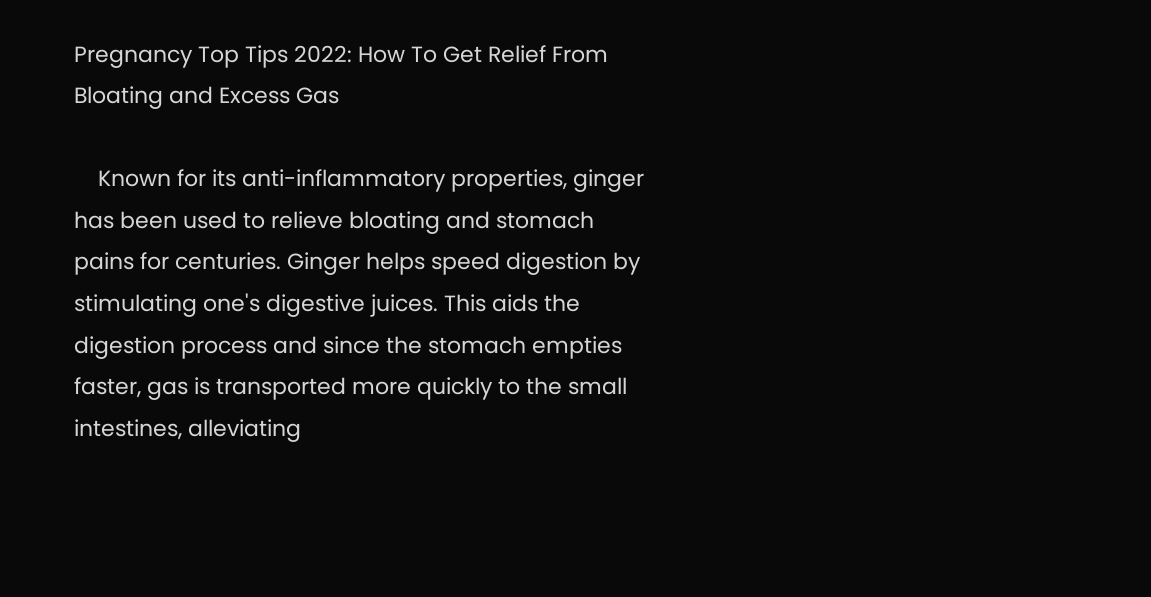Pregnancy Top Tips 2022: How To Get Relief From Bloating and Excess Gas

    Known for its anti-inflammatory properties, ginger has been used to relieve bloating and stomach pains for centuries. Ginger helps speed digestion by stimulating one's digestive juices. This aids the digestion process and since the stomach empties faster, gas is transported more quickly to the small intestines, alleviating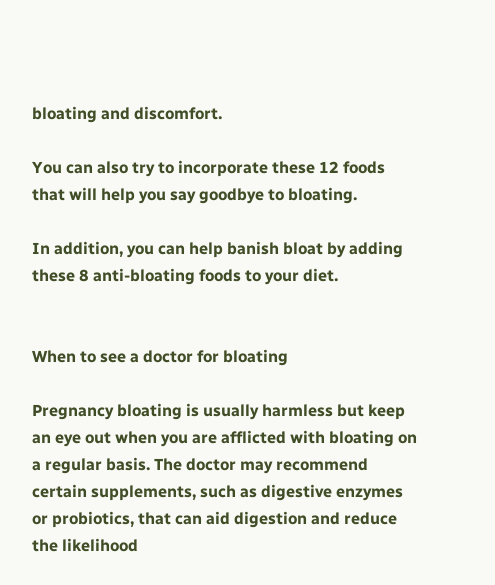bloating and discomfort.

You can also try to incorporate these 12 foods that will help you say goodbye to bloating.

In addition, you can help banish bloat by adding these 8 anti-bloating foods to your diet.


When to see a doctor for bloating

Pregnancy bloating is usually harmless but keep an eye out when you are afflicted with bloating on a regular basis. The doctor may recommend certain supplements, such as digestive enzymes or probiotics, that can aid digestion and reduce the likelihood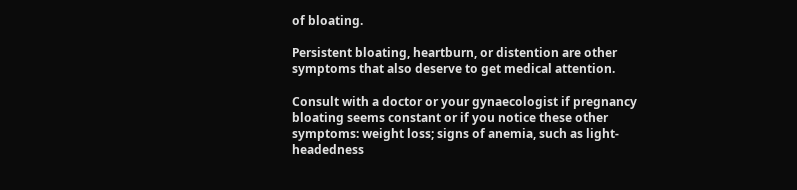of bloating.

Persistent bloating, heartburn, or distention are other symptoms that also deserve to get medical attention.

Consult with a doctor or your gynaecologist if pregnancy bloating seems constant or if you notice these other symptoms: weight loss; signs of anemia, such as light-headedness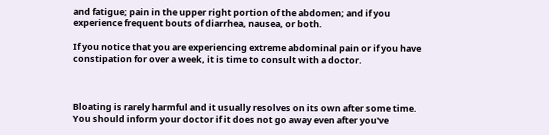and fatigue; pain in the upper right portion of the abdomen; and if you experience frequent bouts of diarrhea, nausea, or both.

If you notice that you are experiencing extreme abdominal pain or if you have constipation for over a week, it is time to consult with a doctor.



Bloating is rarely harmful and it usually resolves on its own after some time. You should inform your doctor if it does not go away even after you've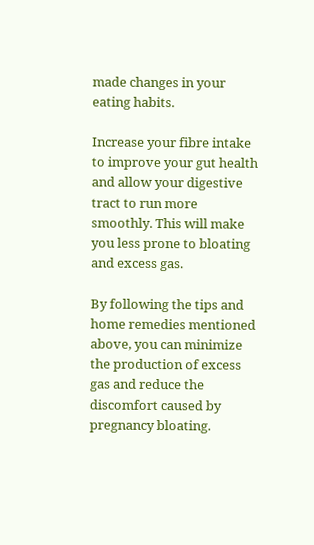made changes in your eating habits.

Increase your fibre intake to improve your gut health and allow your digestive tract to run more smoothly. This will make you less prone to bloating and excess gas.

By following the tips and home remedies mentioned above, you can minimize the production of excess gas and reduce the discomfort caused by pregnancy bloating.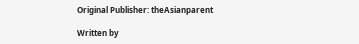Original Publisher: theAsianparent

Written by